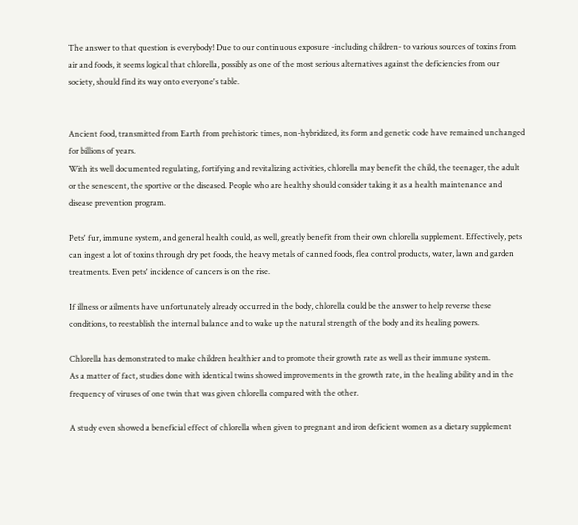The answer to that question is everybody! Due to our continuous exposure -including children- to various sources of toxins from air and foods, it seems logical that chlorella, possibly as one of the most serious alternatives against the deficiencies from our society, should find its way onto everyone's table.


Ancient food, transmitted from Earth from prehistoric times, non-hybridized, its form and genetic code have remained unchanged for billions of years.
With its well documented regulating, fortifying and revitalizing activities, chlorella may benefit the child, the teenager, the adult or the senescent, the sportive or the diseased. People who are healthy should consider taking it as a health maintenance and disease prevention program.

Pets' fur, immune system, and general health could, as well, greatly benefit from their own chlorella supplement. Effectively, pets can ingest a lot of toxins through dry pet foods, the heavy metals of canned foods, flea control products, water, lawn and garden treatments. Even pets' incidence of cancers is on the rise.

If illness or ailments have unfortunately already occurred in the body, chlorella could be the answer to help reverse these conditions, to reestablish the internal balance and to wake up the natural strength of the body and its healing powers.

Chlorella has demonstrated to make children healthier and to promote their growth rate as well as their immune system.
As a matter of fact, studies done with identical twins showed improvements in the growth rate, in the healing ability and in the frequency of viruses of one twin that was given chlorella compared with the other.

A study even showed a beneficial effect of chlorella when given to pregnant and iron deficient women as a dietary supplement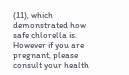(11), which demonstrated how safe chlorella is. However if you are pregnant, please consult your health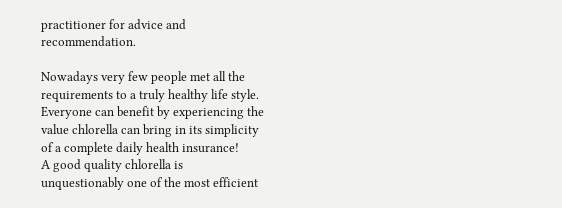practitioner for advice and recommendation.

Nowadays very few people met all the requirements to a truly healthy life style. Everyone can benefit by experiencing the value chlorella can bring in its simplicity of a complete daily health insurance!
A good quality chlorella is unquestionably one of the most efficient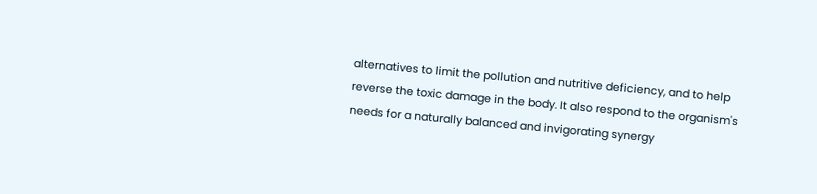alternatives to limit the pollution and nutritive deficiency, and to help reverse the toxic damage in the body. It also respond to the organism's needs for a naturally balanced and invigorating synergy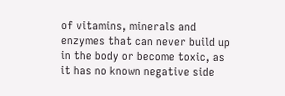of vitamins, minerals and enzymes that can never build up in the body or become toxic, as it has no known negative side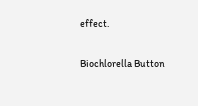effect.

Biochlorella Button